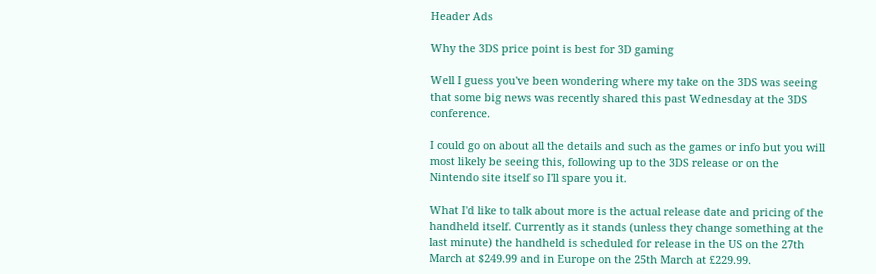Header Ads

Why the 3DS price point is best for 3D gaming

Well I guess you've been wondering where my take on the 3DS was seeing that some big news was recently shared this past Wednesday at the 3DS conference.

I could go on about all the details and such as the games or info but you will most likely be seeing this, following up to the 3DS release or on the Nintendo site itself so I'll spare you it.

What I'd like to talk about more is the actual release date and pricing of the handheld itself. Currently as it stands (unless they change something at the last minute) the handheld is scheduled for release in the US on the 27th March at $249.99 and in Europe on the 25th March at £229.99.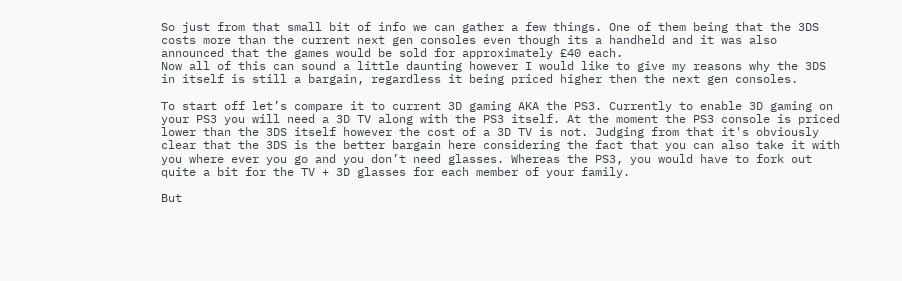So just from that small bit of info we can gather a few things. One of them being that the 3DS costs more than the current next gen consoles even though its a handheld and it was also announced that the games would be sold for approximately £40 each.
Now all of this can sound a little daunting however I would like to give my reasons why the 3DS in itself is still a bargain, regardless it being priced higher then the next gen consoles.

To start off let’s compare it to current 3D gaming AKA the PS3. Currently to enable 3D gaming on your PS3 you will need a 3D TV along with the PS3 itself. At the moment the PS3 console is priced lower than the 3DS itself however the cost of a 3D TV is not. Judging from that it's obviously clear that the 3DS is the better bargain here considering the fact that you can also take it with you where ever you go and you don’t need glasses. Whereas the PS3, you would have to fork out quite a bit for the TV + 3D glasses for each member of your family.

But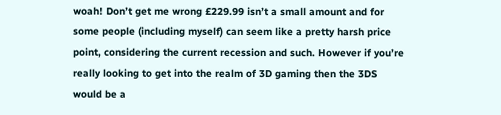woah! Don’t get me wrong £229.99 isn’t a small amount and for some people (including myself) can seem like a pretty harsh price point, considering the current recession and such. However if you’re really looking to get into the realm of 3D gaming then the 3DS would be a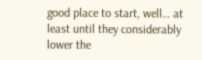good place to start, well… at least until they considerably lower the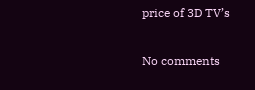price of 3D TV’s

No comments